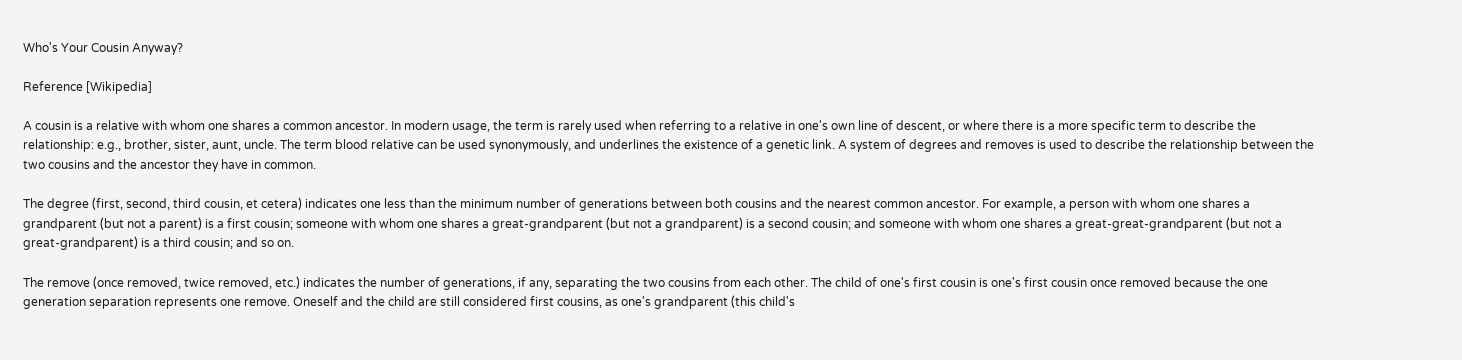Who's Your Cousin Anyway?

Reference [Wikipedia]

A cousin is a relative with whom one shares a common ancestor. In modern usage, the term is rarely used when referring to a relative in one's own line of descent, or where there is a more specific term to describe the relationship: e.g., brother, sister, aunt, uncle. The term blood relative can be used synonymously, and underlines the existence of a genetic link. A system of degrees and removes is used to describe the relationship between the two cousins and the ancestor they have in common.

The degree (first, second, third cousin, et cetera) indicates one less than the minimum number of generations between both cousins and the nearest common ancestor. For example, a person with whom one shares a grandparent (but not a parent) is a first cousin; someone with whom one shares a great-grandparent (but not a grandparent) is a second cousin; and someone with whom one shares a great-great-grandparent (but not a great-grandparent) is a third cousin; and so on.

The remove (once removed, twice removed, etc.) indicates the number of generations, if any, separating the two cousins from each other. The child of one's first cousin is one's first cousin once removed because the one generation separation represents one remove. Oneself and the child are still considered first cousins, as one's grandparent (this child's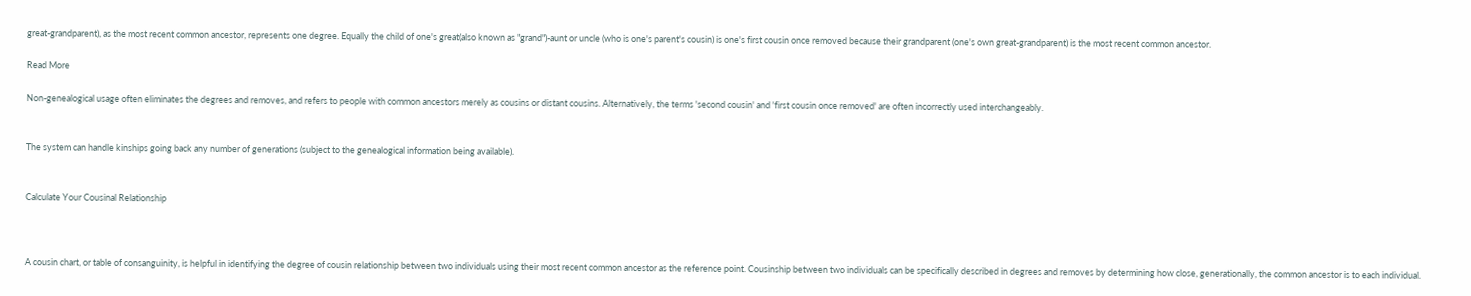great-grandparent), as the most recent common ancestor, represents one degree. Equally the child of one's great(also known as "grand")-aunt or uncle (who is one's parent's cousin) is one's first cousin once removed because their grandparent (one's own great-grandparent) is the most recent common ancestor.

Read More

Non-genealogical usage often eliminates the degrees and removes, and refers to people with common ancestors merely as cousins or distant cousins. Alternatively, the terms 'second cousin' and 'first cousin once removed' are often incorrectly used interchangeably.


The system can handle kinships going back any number of generations (subject to the genealogical information being available).


Calculate Your Cousinal Relationship



A cousin chart, or table of consanguinity, is helpful in identifying the degree of cousin relationship between two individuals using their most recent common ancestor as the reference point. Cousinship between two individuals can be specifically described in degrees and removes by determining how close, generationally, the common ancestor is to each individual.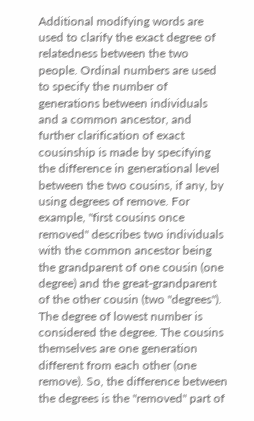Additional modifying words are used to clarify the exact degree of relatedness between the two people. Ordinal numbers are used to specify the number of generations between individuals and a common ancestor, and further clarification of exact cousinship is made by specifying the difference in generational level between the two cousins, if any, by using degrees of remove. For example, "first cousins once removed" describes two individuals with the common ancestor being the grandparent of one cousin (one degree) and the great-grandparent of the other cousin (two "degrees"). The degree of lowest number is considered the degree. The cousins themselves are one generation different from each other (one remove). So, the difference between the degrees is the "removed" part of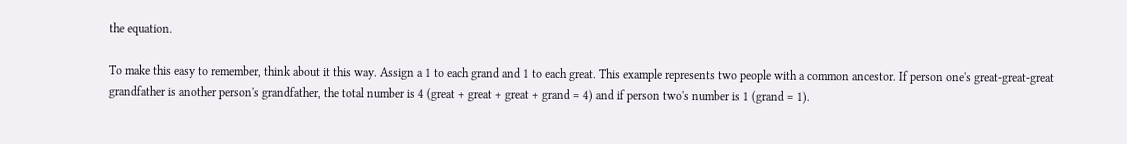the equation.

To make this easy to remember, think about it this way. Assign a 1 to each grand and 1 to each great. This example represents two people with a common ancestor. If person one's great-great-great grandfather is another person's grandfather, the total number is 4 (great + great + great + grand = 4) and if person two's number is 1 (grand = 1).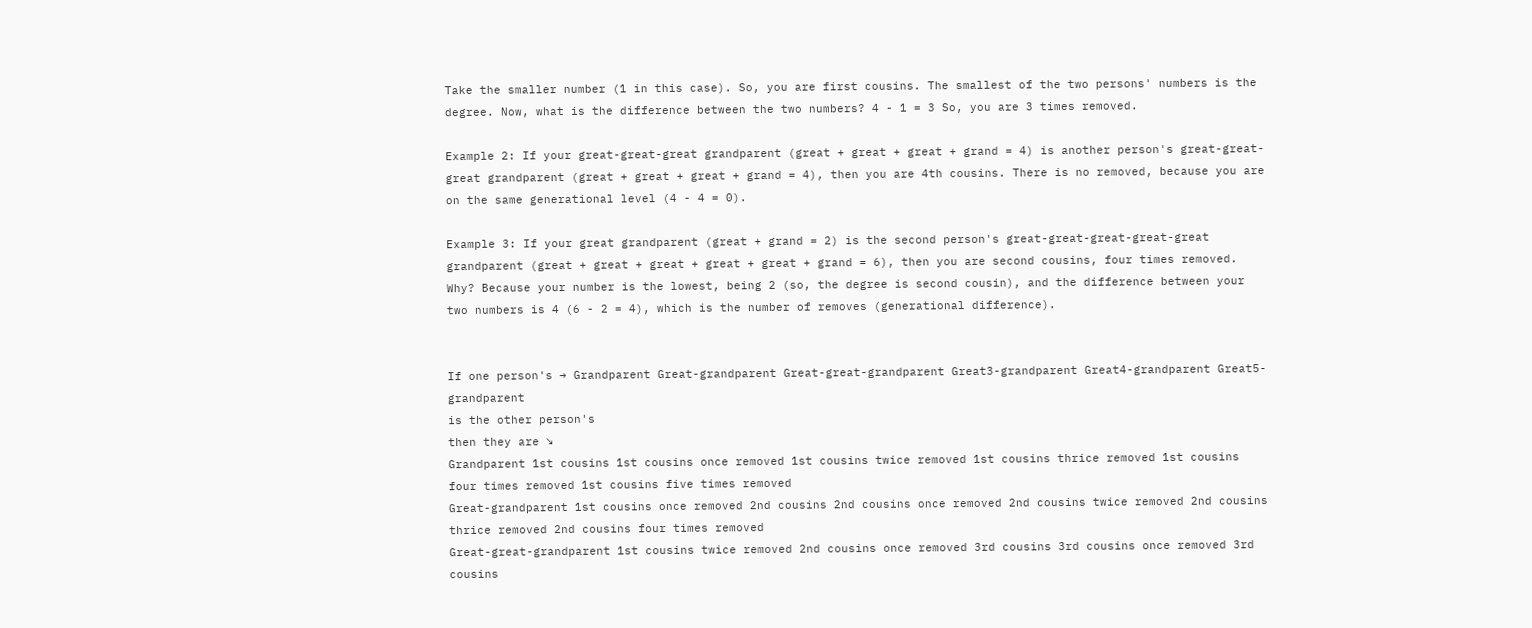Take the smaller number (1 in this case). So, you are first cousins. The smallest of the two persons' numbers is the degree. Now, what is the difference between the two numbers? 4 - 1 = 3 So, you are 3 times removed.

Example 2: If your great-great-great grandparent (great + great + great + grand = 4) is another person's great-great-great grandparent (great + great + great + grand = 4), then you are 4th cousins. There is no removed, because you are on the same generational level (4 - 4 = 0).

Example 3: If your great grandparent (great + grand = 2) is the second person's great-great-great-great-great grandparent (great + great + great + great + great + grand = 6), then you are second cousins, four times removed. Why? Because your number is the lowest, being 2 (so, the degree is second cousin), and the difference between your two numbers is 4 (6 - 2 = 4), which is the number of removes (generational difference).


If one person's → Grandparent Great-grandparent Great-great-grandparent Great3-grandparent Great4-grandparent Great5-grandparent
is the other person's
then they are ↘
Grandparent 1st cousins 1st cousins once removed 1st cousins twice removed 1st cousins thrice removed 1st cousins four times removed 1st cousins five times removed
Great-grandparent 1st cousins once removed 2nd cousins 2nd cousins once removed 2nd cousins twice removed 2nd cousins thrice removed 2nd cousins four times removed
Great-great-grandparent 1st cousins twice removed 2nd cousins once removed 3rd cousins 3rd cousins once removed 3rd cousins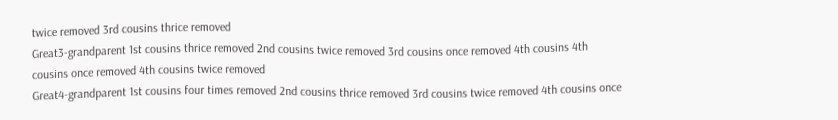twice removed 3rd cousins thrice removed
Great3-grandparent 1st cousins thrice removed 2nd cousins twice removed 3rd cousins once removed 4th cousins 4th cousins once removed 4th cousins twice removed
Great4-grandparent 1st cousins four times removed 2nd cousins thrice removed 3rd cousins twice removed 4th cousins once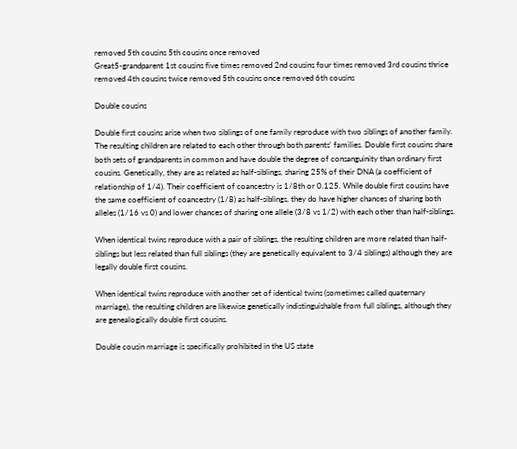removed 5th cousins 5th cousins once removed
Great5-grandparent 1st cousins five times removed 2nd cousins four times removed 3rd cousins thrice removed 4th cousins twice removed 5th cousins once removed 6th cousins

Double cousins

Double first cousins arise when two siblings of one family reproduce with two siblings of another family. The resulting children are related to each other through both parents' families. Double first cousins share both sets of grandparents in common and have double the degree of consanguinity than ordinary first cousins. Genetically, they are as related as half-siblings, sharing 25% of their DNA (a coefficient of relationship of 1/4). Their coefficient of coancestry is 1/8th or 0.125. While double first cousins have the same coefficient of coancestry (1/8) as half-siblings, they do have higher chances of sharing both alleles (1/16 vs 0) and lower chances of sharing one allele (3/8 vs 1/2) with each other than half-siblings.

When identical twins reproduce with a pair of siblings, the resulting children are more related than half-siblings but less related than full siblings (they are genetically equivalent to 3/4 siblings) although they are legally double first cousins.

When identical twins reproduce with another set of identical twins (sometimes called quaternary marriage), the resulting children are likewise genetically indistinguishable from full siblings, although they are genealogically double first cousins.

Double cousin marriage is specifically prohibited in the US state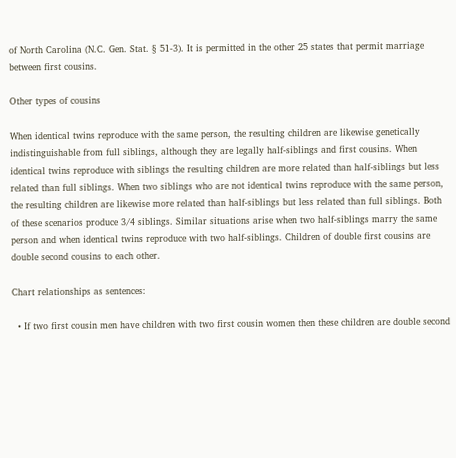of North Carolina (N.C. Gen. Stat. § 51-3). It is permitted in the other 25 states that permit marriage between first cousins.

Other types of cousins

When identical twins reproduce with the same person, the resulting children are likewise genetically indistinguishable from full siblings, although they are legally half-siblings and first cousins. When identical twins reproduce with siblings the resulting children are more related than half-siblings but less related than full siblings. When two siblings who are not identical twins reproduce with the same person, the resulting children are likewise more related than half-siblings but less related than full siblings. Both of these scenarios produce 3/4 siblings. Similar situations arise when two half-siblings marry the same person and when identical twins reproduce with two half-siblings. Children of double first cousins are double second cousins to each other.

Chart relationships as sentences:

  • If two first cousin men have children with two first cousin women then these children are double second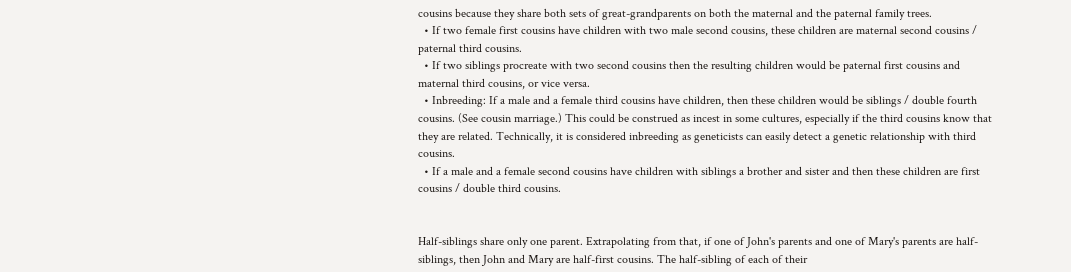cousins because they share both sets of great-grandparents on both the maternal and the paternal family trees.
  • If two female first cousins have children with two male second cousins, these children are maternal second cousins / paternal third cousins.
  • If two siblings procreate with two second cousins then the resulting children would be paternal first cousins and maternal third cousins, or vice versa.
  • Inbreeding: If a male and a female third cousins have children, then these children would be siblings / double fourth cousins. (See cousin marriage.) This could be construed as incest in some cultures, especially if the third cousins know that they are related. Technically, it is considered inbreeding as geneticists can easily detect a genetic relationship with third cousins.
  • If a male and a female second cousins have children with siblings a brother and sister and then these children are first cousins / double third cousins.


Half-siblings share only one parent. Extrapolating from that, if one of John's parents and one of Mary's parents are half-siblings, then John and Mary are half-first cousins. The half-sibling of each of their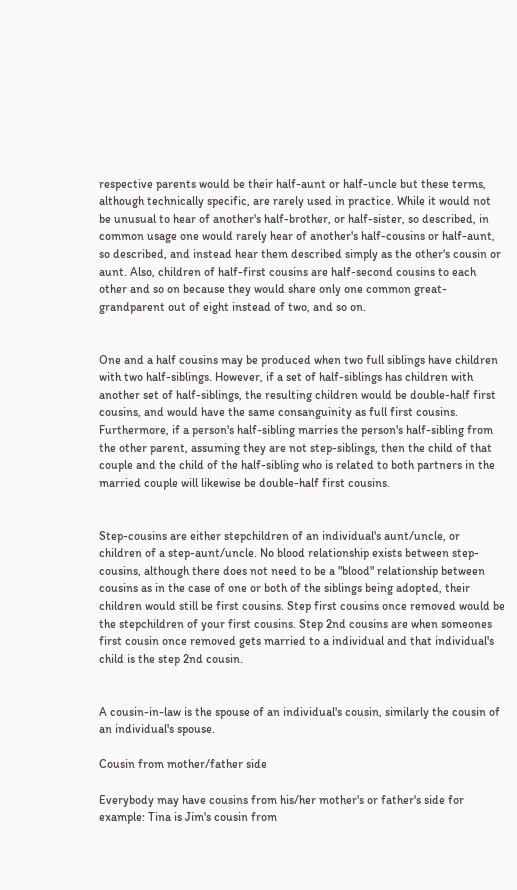respective parents would be their half-aunt or half-uncle but these terms, although technically specific, are rarely used in practice. While it would not be unusual to hear of another's half-brother, or half-sister, so described, in common usage one would rarely hear of another's half-cousins or half-aunt, so described, and instead hear them described simply as the other's cousin or aunt. Also, children of half-first cousins are half-second cousins to each other and so on because they would share only one common great-grandparent out of eight instead of two, and so on.


One and a half cousins may be produced when two full siblings have children with two half-siblings. However, if a set of half-siblings has children with another set of half-siblings, the resulting children would be double-half first cousins, and would have the same consanguinity as full first cousins. Furthermore, if a person's half-sibling marries the person's half-sibling from the other parent, assuming they are not step-siblings, then the child of that couple and the child of the half-sibling who is related to both partners in the married couple will likewise be double-half first cousins.


Step-cousins are either stepchildren of an individual's aunt/uncle, or children of a step-aunt/uncle. No blood relationship exists between step-cousins, although there does not need to be a "blood" relationship between cousins as in the case of one or both of the siblings being adopted, their children would still be first cousins. Step first cousins once removed would be the stepchildren of your first cousins. Step 2nd cousins are when someones first cousin once removed gets married to a individual and that individual's child is the step 2nd cousin.


A cousin-in-law is the spouse of an individual's cousin, similarly the cousin of an individual's spouse.

Cousin from mother/father side

Everybody may have cousins from his/her mother's or father's side for example: Tina is Jim's cousin from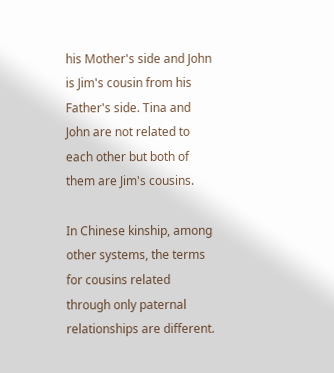his Mother's side and John is Jim's cousin from his Father's side. Tina and John are not related to each other but both of them are Jim's cousins.

In Chinese kinship, among other systems, the terms for cousins related through only paternal relationships are different.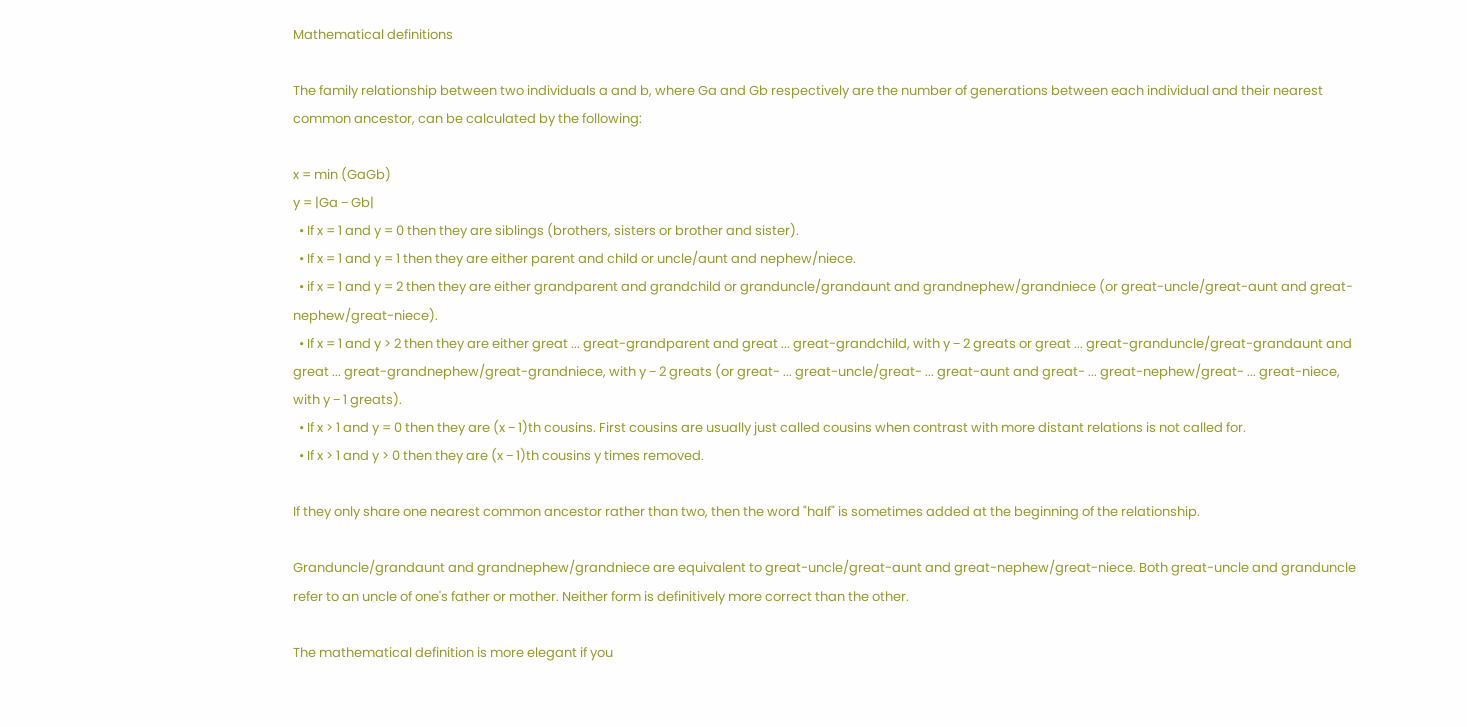Mathematical definitions

The family relationship between two individuals a and b, where Ga and Gb respectively are the number of generations between each individual and their nearest common ancestor, can be calculated by the following:

x = min (GaGb)
y = |Ga − Gb|
  • If x = 1 and y = 0 then they are siblings (brothers, sisters or brother and sister).
  • If x = 1 and y = 1 then they are either parent and child or uncle/aunt and nephew/niece.
  • if x = 1 and y = 2 then they are either grandparent and grandchild or granduncle/grandaunt and grandnephew/grandniece (or great-uncle/great-aunt and great-nephew/great-niece).
  • If x = 1 and y > 2 then they are either great ... great-grandparent and great ... great-grandchild, with y − 2 greats or great ... great-granduncle/great-grandaunt and great ... great-grandnephew/great-grandniece, with y − 2 greats (or great- ... great-uncle/great- ... great-aunt and great- ... great-nephew/great- ... great-niece, with y − 1 greats).
  • If x > 1 and y = 0 then they are (x − 1)th cousins. First cousins are usually just called cousins when contrast with more distant relations is not called for.
  • If x > 1 and y > 0 then they are (x − 1)th cousins y times removed.

If they only share one nearest common ancestor rather than two, then the word "half" is sometimes added at the beginning of the relationship.

Granduncle/grandaunt and grandnephew/grandniece are equivalent to great-uncle/great-aunt and great-nephew/great-niece. Both great-uncle and granduncle refer to an uncle of one's father or mother. Neither form is definitively more correct than the other.

The mathematical definition is more elegant if you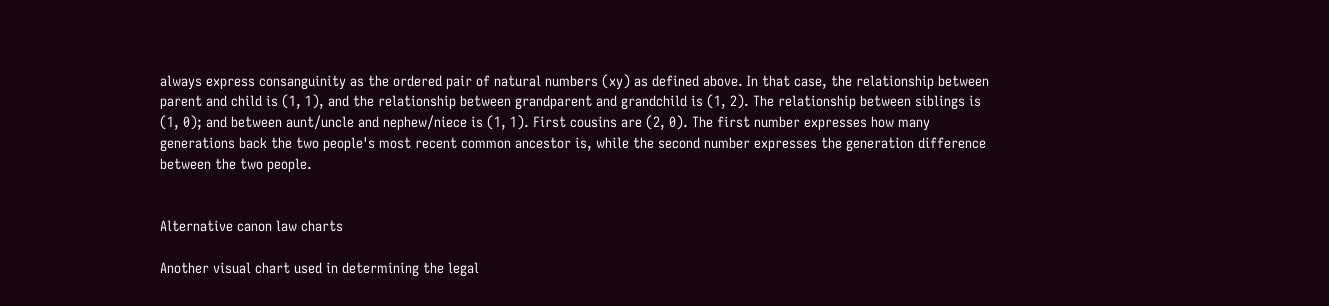always express consanguinity as the ordered pair of natural numbers (xy) as defined above. In that case, the relationship between parent and child is (1, 1), and the relationship between grandparent and grandchild is (1, 2). The relationship between siblings is (1, 0); and between aunt/uncle and nephew/niece is (1, 1). First cousins are (2, 0). The first number expresses how many generations back the two people's most recent common ancestor is, while the second number expresses the generation difference between the two people.


Alternative canon law charts

Another visual chart used in determining the legal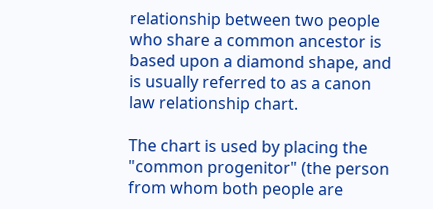relationship between two people who share a common ancestor is based upon a diamond shape, and is usually referred to as a canon law relationship chart.

The chart is used by placing the "common progenitor" (the person from whom both people are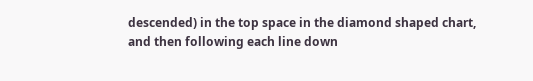descended) in the top space in the diamond shaped chart, and then following each line down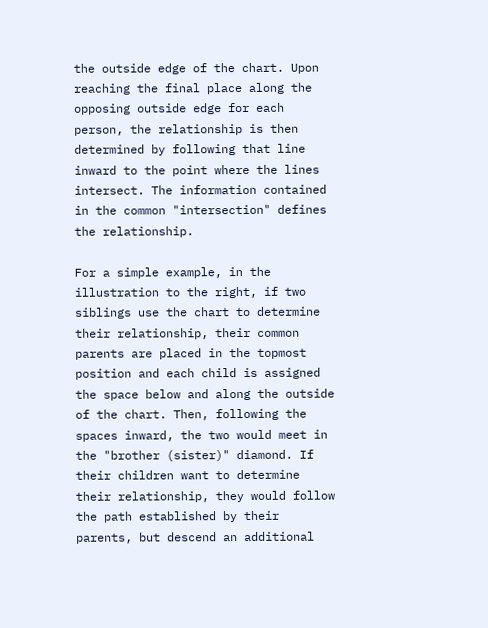the outside edge of the chart. Upon reaching the final place along the opposing outside edge for each person, the relationship is then determined by following that line inward to the point where the lines intersect. The information contained in the common "intersection" defines the relationship.

For a simple example, in the illustration to the right, if two siblings use the chart to determine their relationship, their common parents are placed in the topmost position and each child is assigned the space below and along the outside of the chart. Then, following the spaces inward, the two would meet in the "brother (sister)" diamond. If their children want to determine their relationship, they would follow the path established by their parents, but descend an additional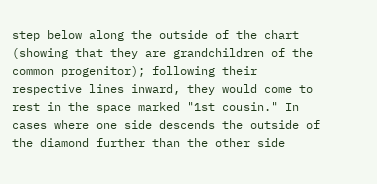step below along the outside of the chart (showing that they are grandchildren of the common progenitor); following their respective lines inward, they would come to rest in the space marked "1st cousin." In cases where one side descends the outside of the diamond further than the other side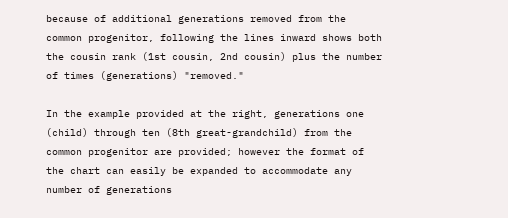because of additional generations removed from the common progenitor, following the lines inward shows both the cousin rank (1st cousin, 2nd cousin) plus the number of times (generations) "removed."

In the example provided at the right, generations one (child) through ten (8th great-grandchild) from the common progenitor are provided; however the format of the chart can easily be expanded to accommodate any number of generations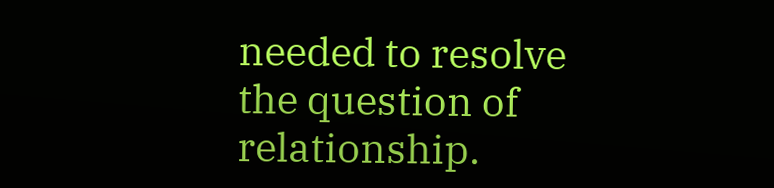needed to resolve the question of relationship.